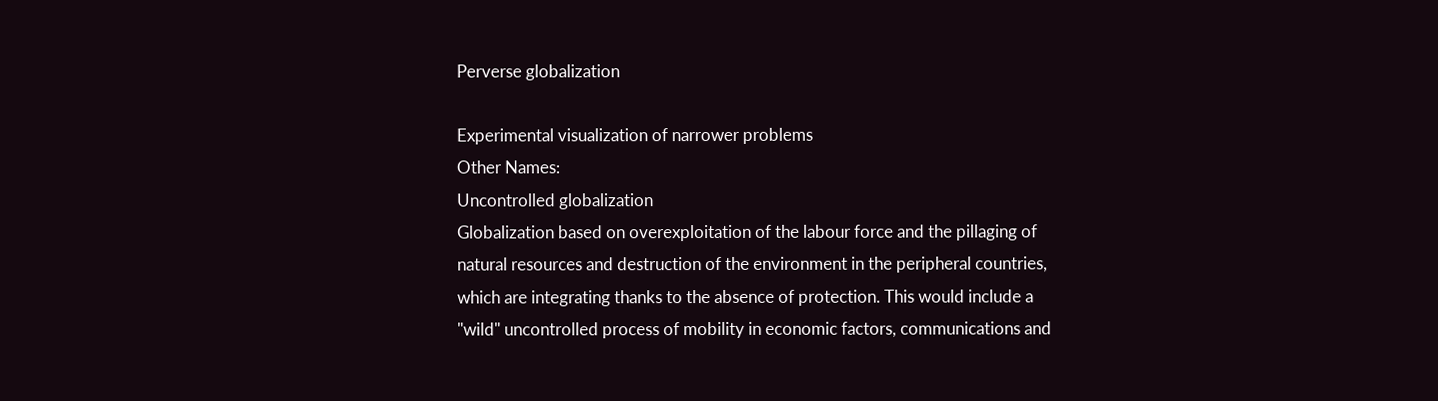Perverse globalization

Experimental visualization of narrower problems
Other Names:
Uncontrolled globalization
Globalization based on overexploitation of the labour force and the pillaging of natural resources and destruction of the environment in the peripheral countries, which are integrating thanks to the absence of protection. This would include a "wild" uncontrolled process of mobility in economic factors, communications and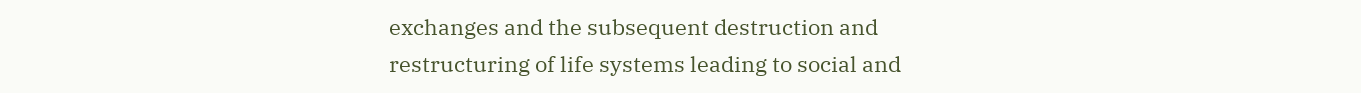exchanges and the subsequent destruction and restructuring of life systems leading to social and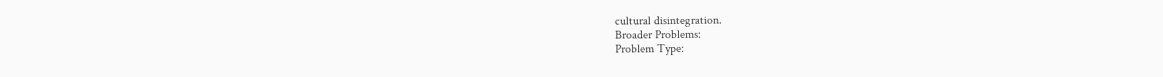cultural disintegration.
Broader Problems:
Problem Type: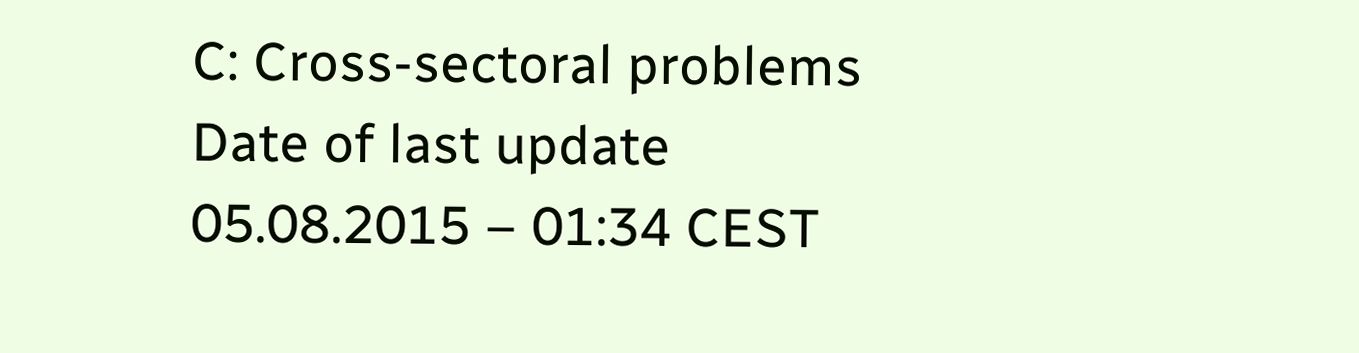C: Cross-sectoral problems
Date of last update
05.08.2015 – 01:34 CEST